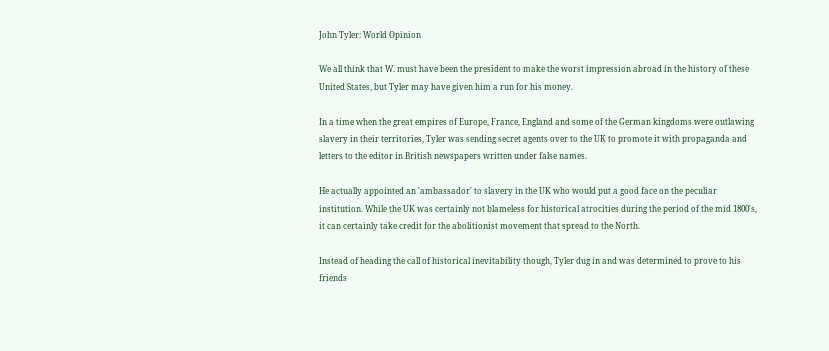John Tyler: World Opinion

We all think that W. must have been the president to make the worst impression abroad in the history of these United States, but Tyler may have given him a run for his money.

In a time when the great empires of Europe, France, England and some of the German kingdoms were outlawing slavery in their territories, Tyler was sending secret agents over to the UK to promote it with propaganda and letters to the editor in British newspapers written under false names.

He actually appointed an 'ambassador' to slavery in the UK who would put a good face on the peculiar institution. While the UK was certainly not blameless for historical atrocities during the period of the mid 1800's, it can certainly take credit for the abolitionist movement that spread to the North.

Instead of heading the call of historical inevitability though, Tyler dug in and was determined to prove to his friends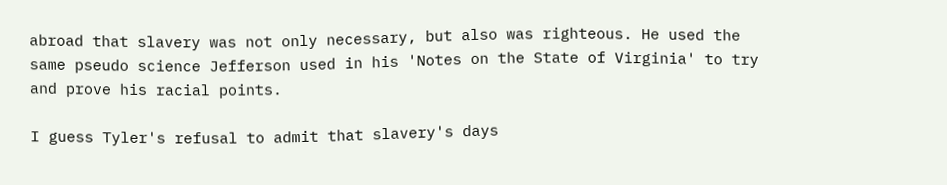abroad that slavery was not only necessary, but also was righteous. He used the same pseudo science Jefferson used in his 'Notes on the State of Virginia' to try and prove his racial points.

I guess Tyler's refusal to admit that slavery's days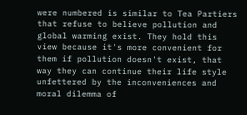were numbered is similar to Tea Partiers that refuse to believe pollution and global warming exist. They hold this view because it's more convenient for them if pollution doesn't exist, that way they can continue their life style unfettered by the inconveniences and moral dilemma of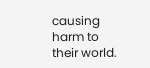causing harm to their world.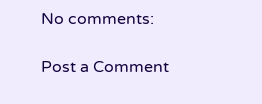No comments:

Post a Comment